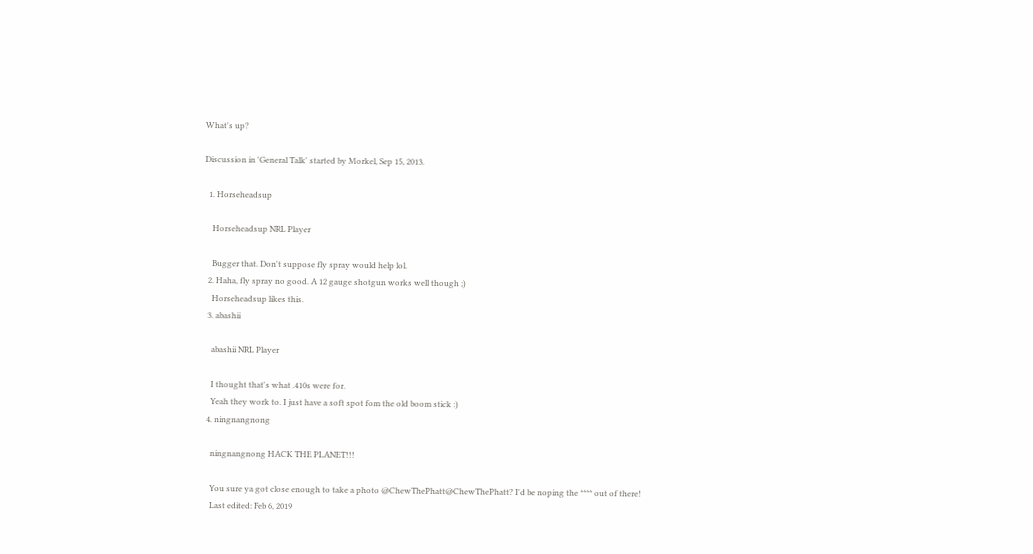What's up?

Discussion in 'General Talk' started by Morkel, Sep 15, 2013.

  1. Horseheadsup

    Horseheadsup NRL Player

    Bugger that. Don't suppose fly spray would help lol.
  2. Haha, fly spray no good. A 12 gauge shotgun works well though ;)
    Horseheadsup likes this.
  3. abashii

    abashii NRL Player

    I thought that's what .410s were for.
    Yeah they work to. I just have a soft spot fom the old boom stick :)
  4. ningnangnong

    ningnangnong HACK THE PLANET!!!

    You sure ya got close enough to take a photo @ChewThePhatt@ChewThePhatt? I'd be noping the **** out of there!
    Last edited: Feb 6, 2019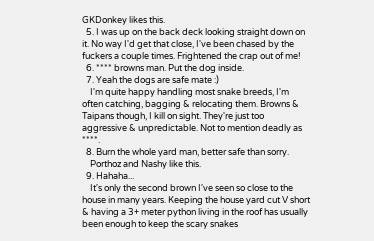GKDonkey likes this.
  5. I was up on the back deck looking straight down on it. No way I'd get that close, I've been chased by the fuckers a couple times. Frightened the crap out of me!
  6. **** browns man. Put the dog inside.
  7. Yeah the dogs are safe mate :)
    I'm quite happy handling most snake breeds, I'm often catching, bagging & relocating them. Browns & Taipans though, I kill on sight. They're just too aggressive & unpredictable. Not to mention deadly as ****.
  8. Burn the whole yard man, better safe than sorry.
    Porthoz and Nashy like this.
  9. Hahaha...
    It's only the second brown I've seen so close to the house in many years. Keeping the house yard cut V short & having a 3+ meter python living in the roof has usually been enough to keep the scary snakes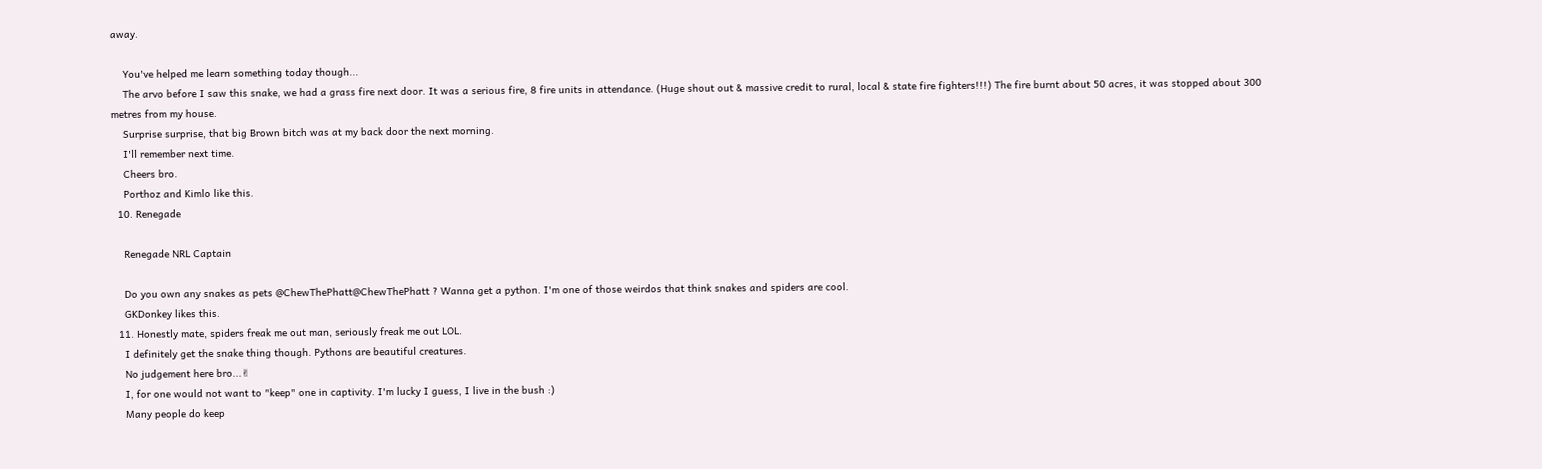away.

    You've helped me learn something today though...
    The arvo before I saw this snake, we had a grass fire next door. It was a serious fire, 8 fire units in attendance. (Huge shout out & massive credit to rural, local & state fire fighters!!!) The fire burnt about 50 acres, it was stopped about 300 metres from my house.
    Surprise surprise, that big Brown bitch was at my back door the next morning.
    I'll remember next time.
    Cheers bro.
    Porthoz and Kimlo like this.
  10. Renegade

    Renegade NRL Captain

    Do you own any snakes as pets @ChewThePhatt@ChewThePhatt ? Wanna get a python. I'm one of those weirdos that think snakes and spiders are cool.
    GKDonkey likes this.
  11. Honestly mate, spiders freak me out man, seriously freak me out LOL.
    I definitely get the snake thing though. Pythons are beautiful creatures.
    No judgement here bro...✌
    I, for one would not want to "keep" one in captivity. I'm lucky I guess, I live in the bush :)
    Many people do keep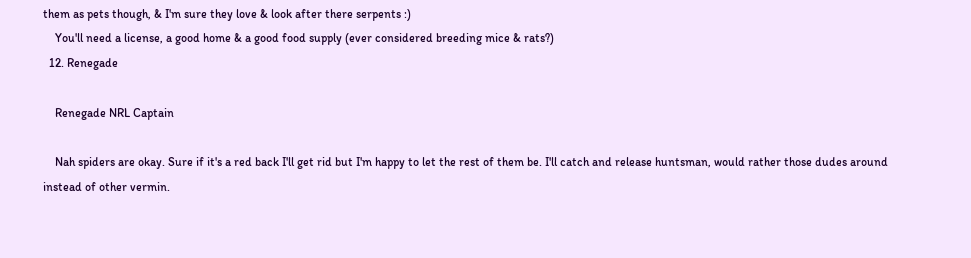them as pets though, & I'm sure they love & look after there serpents :)
    You'll need a license, a good home & a good food supply (ever considered breeding mice & rats?)
  12. Renegade

    Renegade NRL Captain

    Nah spiders are okay. Sure if it's a red back I'll get rid but I'm happy to let the rest of them be. I'll catch and release huntsman, would rather those dudes around instead of other vermin.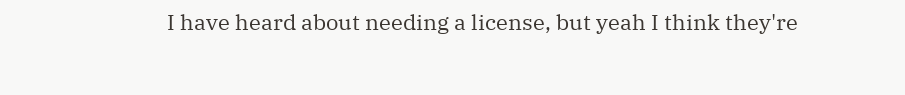I have heard about needing a license, but yeah I think they're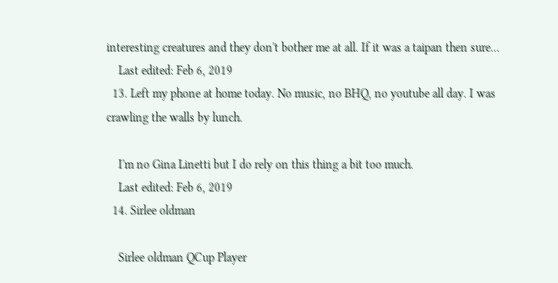interesting creatures and they don't bother me at all. If it was a taipan then sure...
    Last edited: Feb 6, 2019
  13. Left my phone at home today. No music, no BHQ, no youtube all day. I was crawling the walls by lunch.

    I'm no Gina Linetti but I do rely on this thing a bit too much.
    Last edited: Feb 6, 2019
  14. Sirlee oldman

    Sirlee oldman QCup Player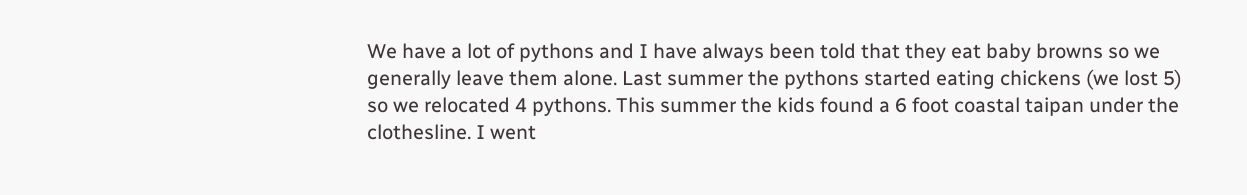We have a lot of pythons and I have always been told that they eat baby browns so we generally leave them alone. Last summer the pythons started eating chickens (we lost 5) so we relocated 4 pythons. This summer the kids found a 6 foot coastal taipan under the clothesline. I went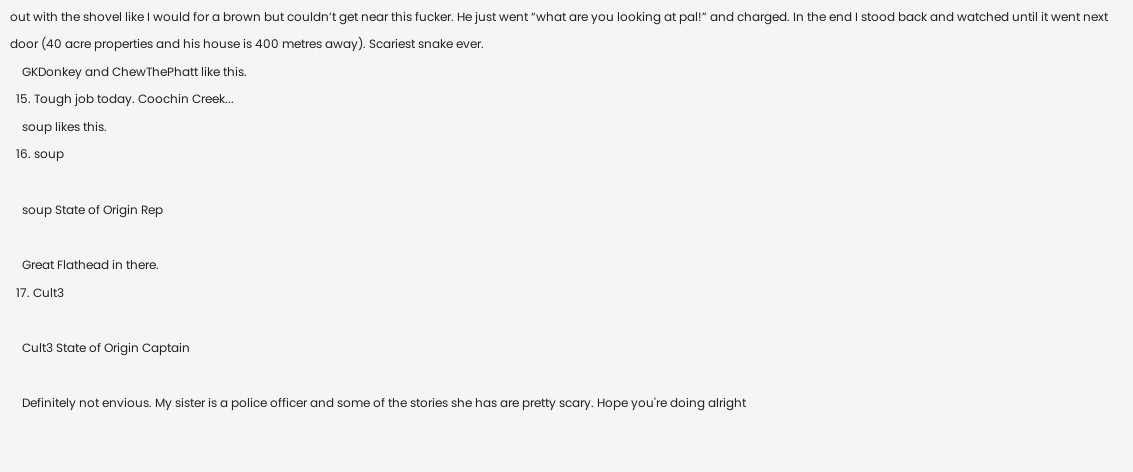out with the shovel like I would for a brown but couldn’t get near this fucker. He just went “what are you looking at pal!” and charged. In the end I stood back and watched until it went next door (40 acre properties and his house is 400 metres away). Scariest snake ever.
    GKDonkey and ChewThePhatt like this.
  15. Tough job today. Coochin Creek...
    soup likes this.
  16. soup

    soup State of Origin Rep

    Great Flathead in there.
  17. Cult3

    Cult3 State of Origin Captain

    Definitely not envious. My sister is a police officer and some of the stories she has are pretty scary. Hope you're doing alright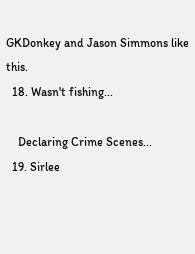GKDonkey and Jason Simmons like this.
  18. Wasn't fishing...

    Declaring Crime Scenes...
  19. Sirlee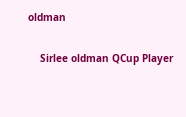oldman

    Sirlee oldman QCup Player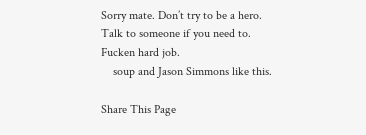Sorry mate. Don’t try to be a hero. Talk to someone if you need to. Fucken hard job.
    soup and Jason Simmons like this.

Share This Page